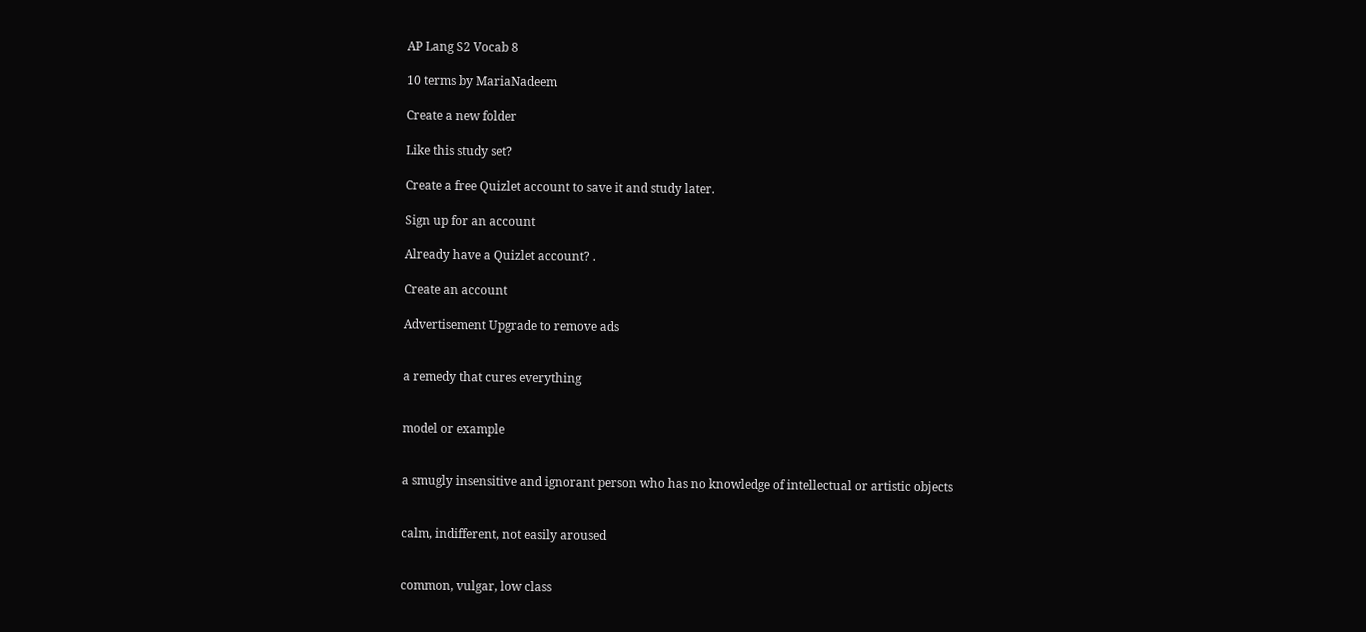AP Lang S2 Vocab 8

10 terms by MariaNadeem

Create a new folder

Like this study set?

Create a free Quizlet account to save it and study later.

Sign up for an account

Already have a Quizlet account? .

Create an account

Advertisement Upgrade to remove ads


a remedy that cures everything


model or example


a smugly insensitive and ignorant person who has no knowledge of intellectual or artistic objects


calm, indifferent, not easily aroused


common, vulgar, low class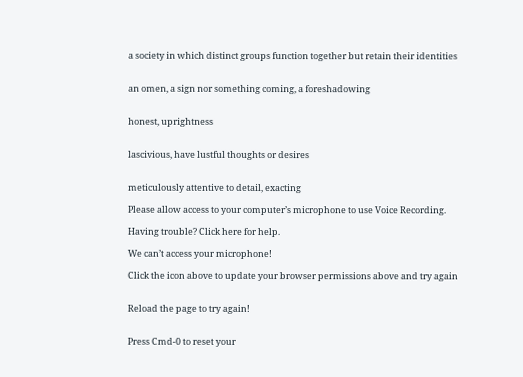a society in which distinct groups function together but retain their identities


an omen, a sign nor something coming, a foreshadowing


honest, uprightness


lascivious, have lustful thoughts or desires


meticulously attentive to detail, exacting

Please allow access to your computer’s microphone to use Voice Recording.

Having trouble? Click here for help.

We can’t access your microphone!

Click the icon above to update your browser permissions above and try again


Reload the page to try again!


Press Cmd-0 to reset your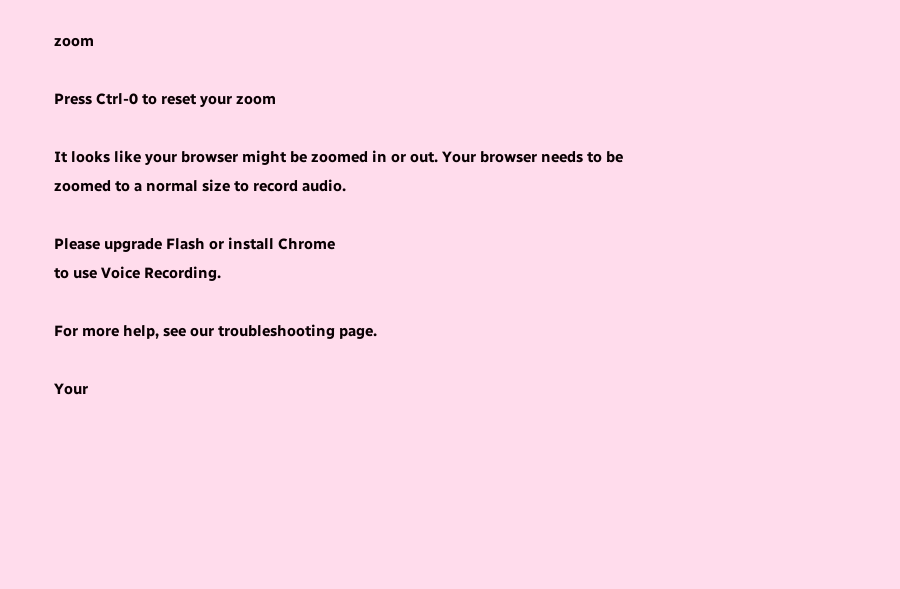zoom

Press Ctrl-0 to reset your zoom

It looks like your browser might be zoomed in or out. Your browser needs to be zoomed to a normal size to record audio.

Please upgrade Flash or install Chrome
to use Voice Recording.

For more help, see our troubleshooting page.

Your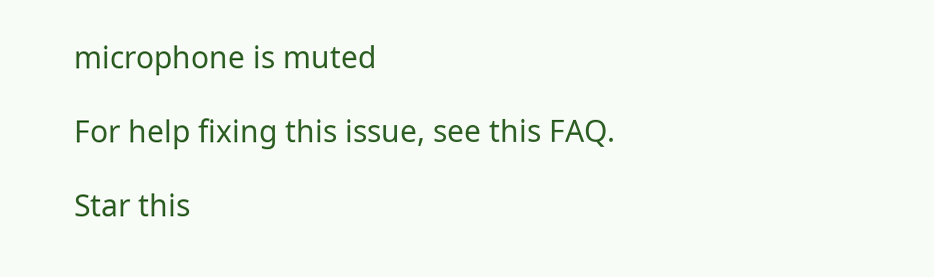microphone is muted

For help fixing this issue, see this FAQ.

Star this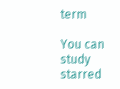term

You can study starred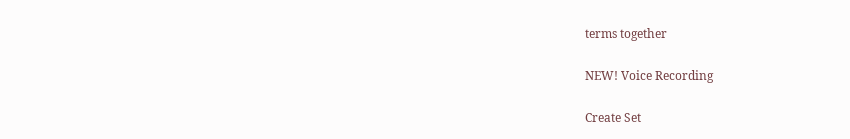terms together

NEW! Voice Recording

Create Set